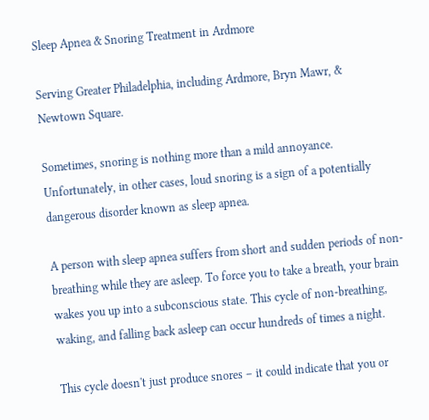Sleep Apnea & Snoring Treatment in Ardmore

Serving Greater Philadelphia, including Ardmore, Bryn Mawr, & Newtown Square.

Sometimes, snoring is nothing more than a mild annoyance. Unfortunately, in other cases, loud snoring is a sign of a potentially dangerous disorder known as sleep apnea.

A person with sleep apnea suffers from short and sudden periods of non-breathing while they are asleep. To force you to take a breath, your brain wakes you up into a subconscious state. This cycle of non-breathing, waking, and falling back asleep can occur hundreds of times a night.

This cycle doesn't just produce snores – it could indicate that you or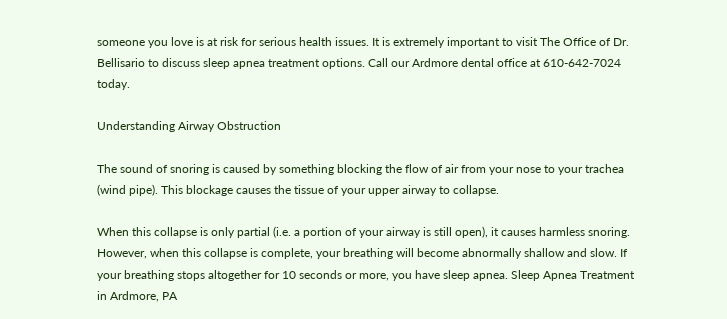someone you love is at risk for serious health issues. It is extremely important to visit The Office of Dr. Bellisario to discuss sleep apnea treatment options. Call our Ardmore dental office at 610-642-7024 today.

Understanding Airway Obstruction

The sound of snoring is caused by something blocking the flow of air from your nose to your trachea (wind pipe). This blockage causes the tissue of your upper airway to collapse.

When this collapse is only partial (i.e. a portion of your airway is still open), it causes harmless snoring. However, when this collapse is complete, your breathing will become abnormally shallow and slow. If your breathing stops altogether for 10 seconds or more, you have sleep apnea. Sleep Apnea Treatment in Ardmore, PA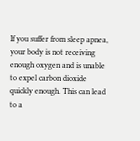If you suffer from sleep apnea, your body is not receiving enough oxygen and is unable to expel carbon dioxide quickly enough. This can lead to a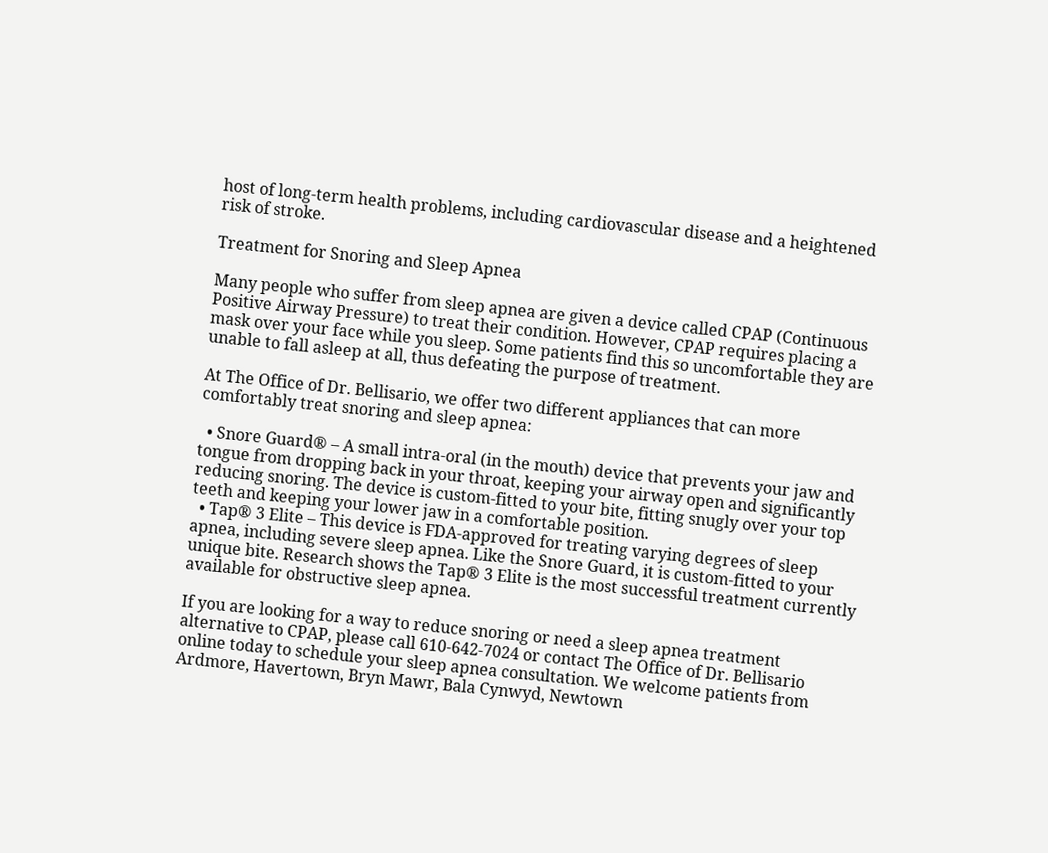host of long-term health problems, including cardiovascular disease and a heightened risk of stroke.

Treatment for Snoring and Sleep Apnea

Many people who suffer from sleep apnea are given a device called CPAP (Continuous Positive Airway Pressure) to treat their condition. However, CPAP requires placing a mask over your face while you sleep. Some patients find this so uncomfortable they are unable to fall asleep at all, thus defeating the purpose of treatment.

At The Office of Dr. Bellisario, we offer two different appliances that can more comfortably treat snoring and sleep apnea:

  • Snore Guard® – A small intra-oral (in the mouth) device that prevents your jaw and tongue from dropping back in your throat, keeping your airway open and significantly reducing snoring. The device is custom-fitted to your bite, fitting snugly over your top teeth and keeping your lower jaw in a comfortable position.
  • Tap® 3 Elite – This device is FDA-approved for treating varying degrees of sleep apnea, including severe sleep apnea. Like the Snore Guard, it is custom-fitted to your unique bite. Research shows the Tap® 3 Elite is the most successful treatment currently available for obstructive sleep apnea.

If you are looking for a way to reduce snoring or need a sleep apnea treatment alternative to CPAP, please call 610-642-7024 or contact The Office of Dr. Bellisario online today to schedule your sleep apnea consultation. We welcome patients from Ardmore, Havertown, Bryn Mawr, Bala Cynwyd, Newtown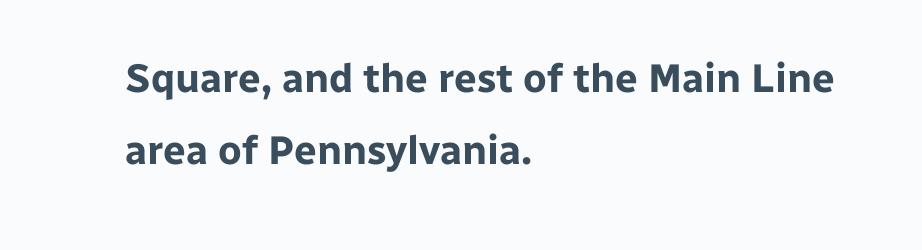Square, and the rest of the Main Line area of Pennsylvania.